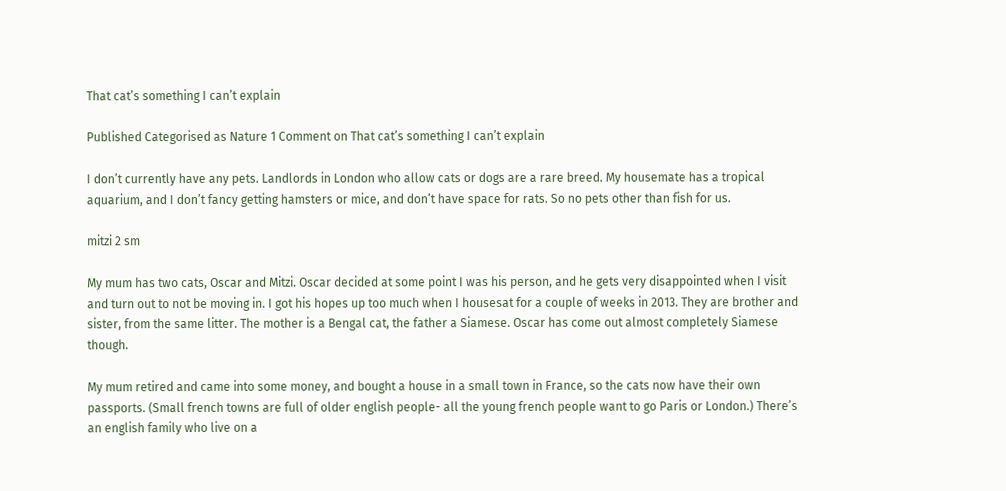That cat’s something I can’t explain

Published Categorised as Nature 1 Comment on That cat’s something I can’t explain

I don’t currently have any pets. Landlords in London who allow cats or dogs are a rare breed. My housemate has a tropical aquarium, and I don’t fancy getting hamsters or mice, and don’t have space for rats. So no pets other than fish for us.

mitzi 2 sm

My mum has two cats, Oscar and Mitzi. Oscar decided at some point I was his person, and he gets very disappointed when I visit and turn out to not be moving in. I got his hopes up too much when I housesat for a couple of weeks in 2013. They are brother and sister, from the same litter. The mother is a Bengal cat, the father a Siamese. Oscar has come out almost completely Siamese though.

My mum retired and came into some money, and bought a house in a small town in France, so the cats now have their own passports. (Small french towns are full of older english people- all the young french people want to go Paris or London.) There’s an english family who live on a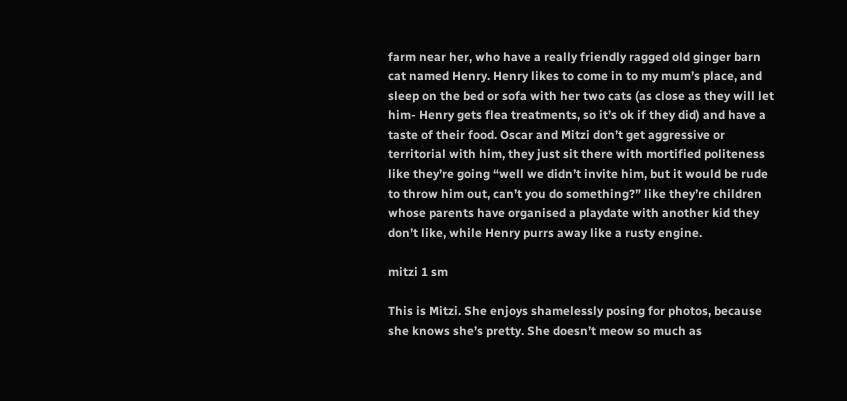farm near her, who have a really friendly ragged old ginger barn cat named Henry. Henry likes to come in to my mum’s place, and sleep on the bed or sofa with her two cats (as close as they will let him- Henry gets flea treatments, so it’s ok if they did) and have a taste of their food. Oscar and Mitzi don’t get aggressive or territorial with him, they just sit there with mortified politeness like they’re going “well we didn’t invite him, but it would be rude to throw him out, can’t you do something?” like they’re children whose parents have organised a playdate with another kid they don’t like, while Henry purrs away like a rusty engine.

mitzi 1 sm

This is Mitzi. She enjoys shamelessly posing for photos, because she knows she’s pretty. She doesn’t meow so much as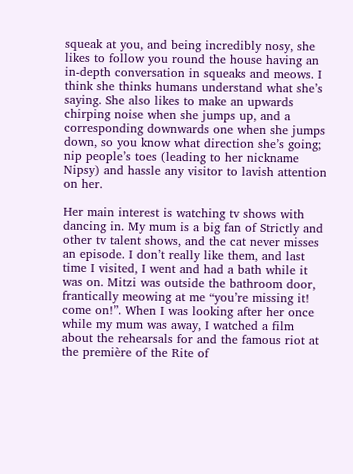squeak at you, and being incredibly nosy, she likes to follow you round the house having an in-depth conversation in squeaks and meows. I think she thinks humans understand what she’s saying. She also likes to make an upwards chirping noise when she jumps up, and a corresponding downwards one when she jumps down, so you know what direction she’s going; nip people’s toes (leading to her nickname Nipsy) and hassle any visitor to lavish attention on her.

Her main interest is watching tv shows with dancing in. My mum is a big fan of Strictly and other tv talent shows, and the cat never misses an episode. I don’t really like them, and last time I visited, I went and had a bath while it was on. Mitzi was outside the bathroom door, frantically meowing at me “you’re missing it! come on!”. When I was looking after her once while my mum was away, I watched a film about the rehearsals for and the famous riot at the première of the Rite of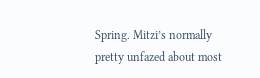Spring. Mitzi’s normally pretty unfazed about most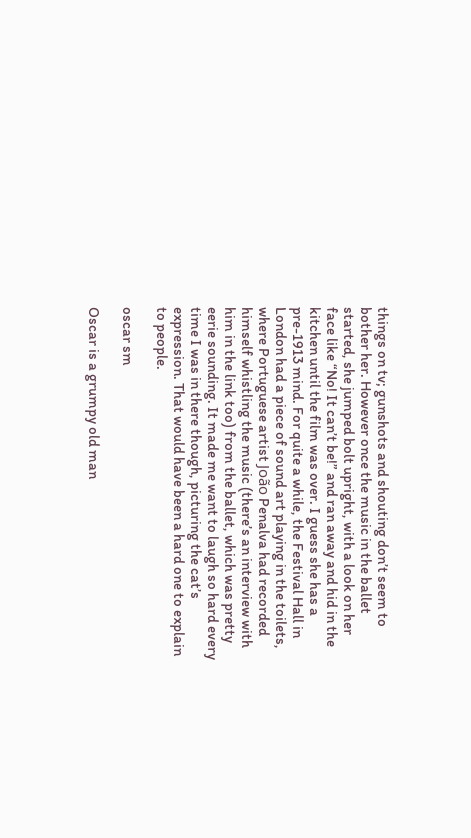things on tv; gunshots and shouting don’t seem to bother her. However once the music in the ballet started, she jumped bolt upright, with a look on her face like “No! It can’t be!” and ran away and hid in the kitchen until the film was over. I guess she has a pre-1913 mind. For quite a while, the Festival Hall in London had a piece of sound art playing in the toilets, where Portuguese artist João Penalva had recorded himself whistling the music (there’s an interview with him in the link too) from the ballet, which was pretty eerie sounding. It made me want to laugh so hard every time I was in there though, picturing the cat’s expression. That would have been a hard one to explain to people.

oscar sm

Oscar is a grumpy old man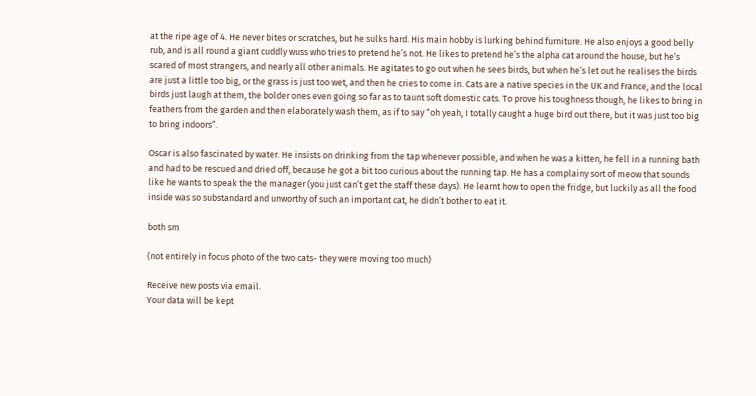at the ripe age of 4. He never bites or scratches, but he sulks hard. His main hobby is lurking behind furniture. He also enjoys a good belly rub, and is all round a giant cuddly wuss who tries to pretend he’s not. He likes to pretend he’s the alpha cat around the house, but he’s scared of most strangers, and nearly all other animals. He agitates to go out when he sees birds, but when he’s let out he realises the birds are just a little too big, or the grass is just too wet, and then he cries to come in. Cats are a native species in the UK and France, and the local birds just laugh at them, the bolder ones even going so far as to taunt soft domestic cats. To prove his toughness though, he likes to bring in feathers from the garden and then elaborately wash them, as if to say “oh yeah, I totally caught a huge bird out there, but it was just too big to bring indoors”.

Oscar is also fascinated by water. He insists on drinking from the tap whenever possible, and when he was a kitten, he fell in a running bath and had to be rescued and dried off, because he got a bit too curious about the running tap. He has a complainy sort of meow that sounds like he wants to speak the the manager (you just can’t get the staff these days). He learnt how to open the fridge, but luckily as all the food inside was so substandard and unworthy of such an important cat, he didn’t bother to eat it.

both sm

(not entirely in focus photo of the two cats- they were moving too much)

Receive new posts via email.
Your data will be kept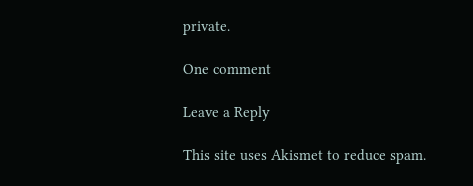private.

One comment

Leave a Reply

This site uses Akismet to reduce spam.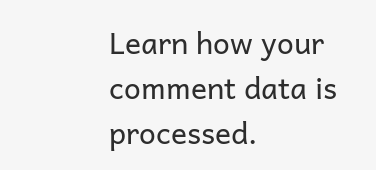Learn how your comment data is processed.